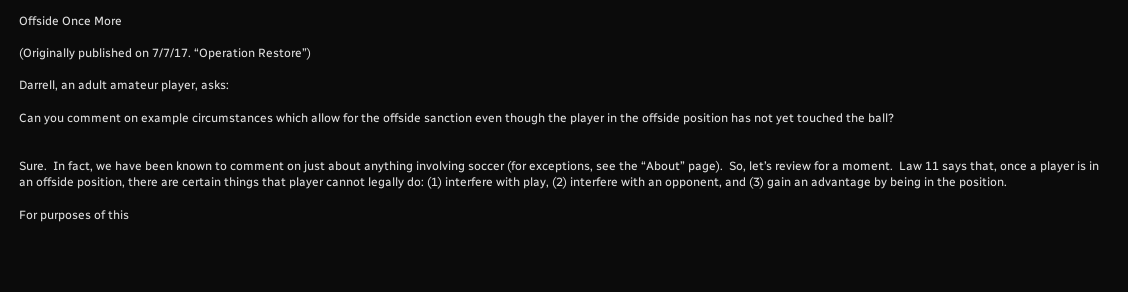Offside Once More

(Originally published on 7/7/17. “Operation Restore”)

Darrell, an adult amateur player, asks:

Can you comment on example circumstances which allow for the offside sanction even though the player in the offside position has not yet touched the ball?


Sure.  In fact, we have been known to comment on just about anything involving soccer (for exceptions, see the “About” page).  So, let’s review for a moment.  Law 11 says that, once a player is in an offside position, there are certain things that player cannot legally do: (1) interfere with play, (2) interfere with an opponent, and (3) gain an advantage by being in the position.

For purposes of this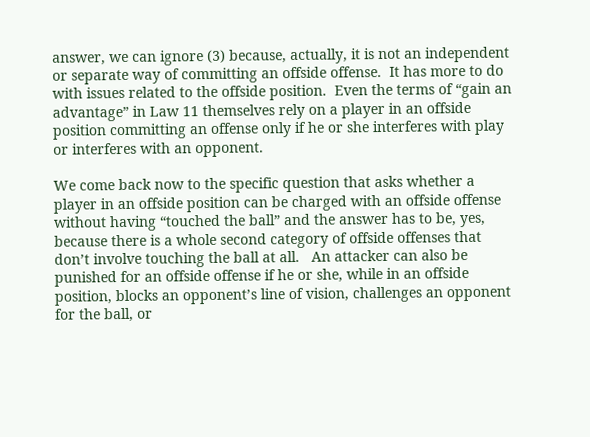answer, we can ignore (3) because, actually, it is not an independent or separate way of committing an offside offense.  It has more to do with issues related to the offside position.  Even the terms of “gain an advantage” in Law 11 themselves rely on a player in an offside position committing an offense only if he or she interferes with play or interferes with an opponent.

We come back now to the specific question that asks whether a player in an offside position can be charged with an offside offense without having “touched the ball” and the answer has to be, yes, because there is a whole second category of offside offenses that don’t involve touching the ball at all.   An attacker can also be punished for an offside offense if he or she, while in an offside position, blocks an opponent’s line of vision, challenges an opponent for the ball, or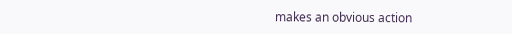makes an obvious action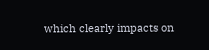which clearly impacts on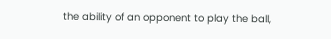the ability of an opponent to play the ball,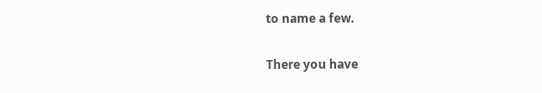to name a few.

There you have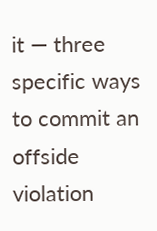it — three specific ways to commit an offside violation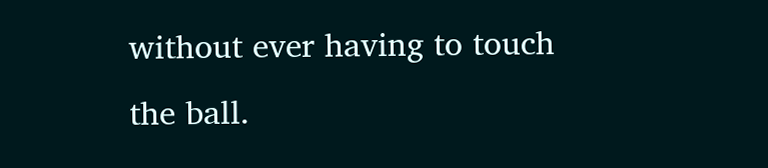without ever having to touch the ball.